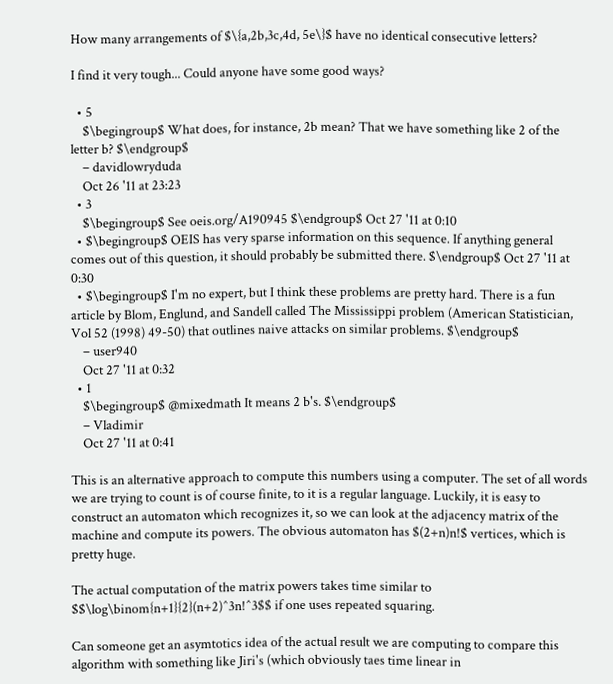How many arrangements of $\{a,2b,3c,4d, 5e\}$ have no identical consecutive letters?

I find it very tough... Could anyone have some good ways?

  • 5
    $\begingroup$ What does, for instance, 2b mean? That we have something like 2 of the letter b? $\endgroup$
    – davidlowryduda
    Oct 26 '11 at 23:23
  • 3
    $\begingroup$ See oeis.org/A190945 $\endgroup$ Oct 27 '11 at 0:10
  • $\begingroup$ OEIS has very sparse information on this sequence. If anything general comes out of this question, it should probably be submitted there. $\endgroup$ Oct 27 '11 at 0:30
  • $\begingroup$ I'm no expert, but I think these problems are pretty hard. There is a fun article by Blom, Englund, and Sandell called The Mississippi problem (American Statistician, Vol 52 (1998) 49-50) that outlines naive attacks on similar problems. $\endgroup$
    – user940
    Oct 27 '11 at 0:32
  • 1
    $\begingroup$ @mixedmath It means 2 b's. $\endgroup$
    – Vladimir
    Oct 27 '11 at 0:41

This is an alternative approach to compute this numbers using a computer. The set of all words we are trying to count is of course finite, to it is a regular language. Luckily, it is easy to construct an automaton which recognizes it, so we can look at the adjacency matrix of the machine and compute its powers. The obvious automaton has $(2+n)n!$ vertices, which is pretty huge.

The actual computation of the matrix powers takes time similar to $$\log\binom{n+1}{2}(n+2)^3n!^3$$ if one uses repeated squaring.

Can someone get an asymtotics idea of the actual result we are computing to compare this algorithm with something like Jiri's (which obviously taes time linear in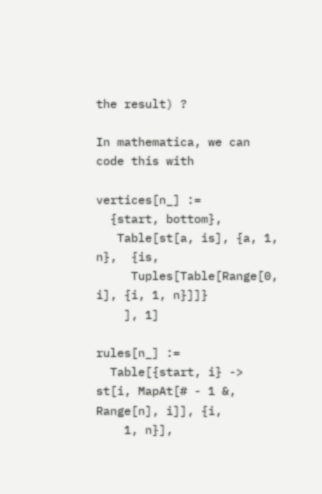the result) ?

In mathematica, we can code this with

vertices[n_] :=
  {start, bottom},
   Table[st[a, is], {a, 1, n},  {is,
     Tuples[Table[Range[0, i], {i, 1, n}]]}
    ], 1]

rules[n_] :=
  Table[{start, i} -> st[i, MapAt[# - 1 &, Range[n], i]], {i,
    1, n}],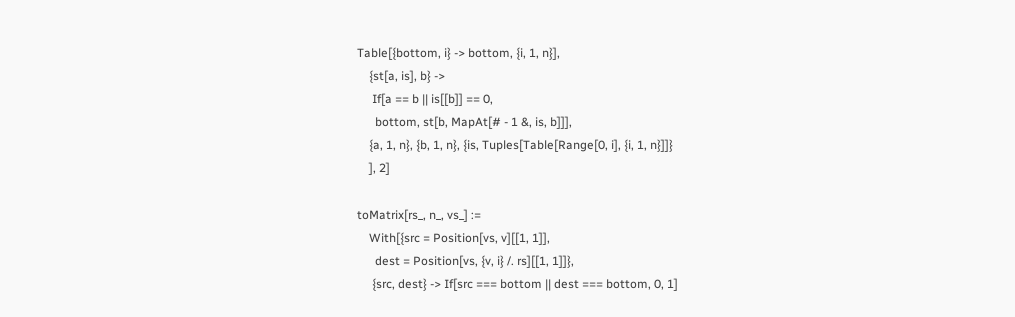Table[{bottom, i} -> bottom, {i, 1, n}],
    {st[a, is], b} ->
     If[a == b || is[[b]] == 0,
      bottom, st[b, MapAt[# - 1 &, is, b]]],
    {a, 1, n}, {b, 1, n}, {is, Tuples[Table[Range[0, i], {i, 1, n}]]}
    ], 2]

toMatrix[rs_, n_, vs_] :=
    With[{src = Position[vs, v][[1, 1]],
      dest = Position[vs, {v, i} /. rs][[1, 1]]},
     {src, dest} -> If[src === bottom || dest === bottom, 0, 1]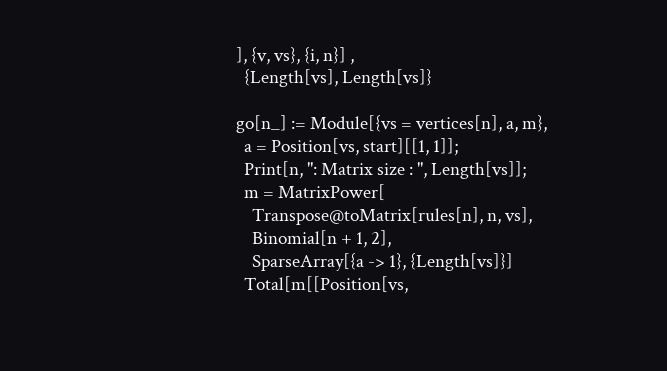], {v, vs}, {i, n}] ,
  {Length[vs], Length[vs]}

go[n_] := Module[{vs = vertices[n], a, m},
  a = Position[vs, start][[1, 1]];
  Print[n, ": Matrix size : ", Length[vs]];
  m = MatrixPower[
    Transpose@toMatrix[rules[n], n, vs],
    Binomial[n + 1, 2],
    SparseArray[{a -> 1}, {Length[vs]}]
  Total[m[[Position[vs,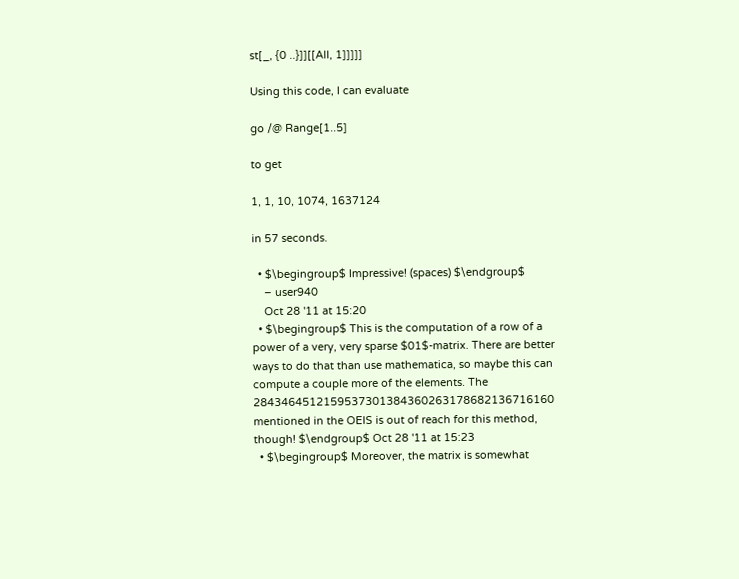st[_, {0 ..}]][[All, 1]]]]]

Using this code, I can evaluate

go /@ Range[1..5]

to get

1, 1, 10, 1074, 1637124

in 57 seconds.

  • $\begingroup$ Impressive! (spaces) $\endgroup$
    – user940
    Oct 28 '11 at 15:20
  • $\begingroup$ This is the computation of a row of a power of a very, very sparse $01$-matrix. There are better ways to do that than use mathematica, so maybe this can compute a couple more of the elements. The 2843464512159537301384360263178682136716160 mentioned in the OEIS is out of reach for this method, though! $\endgroup$ Oct 28 '11 at 15:23
  • $\begingroup$ Moreover, the matrix is somewhat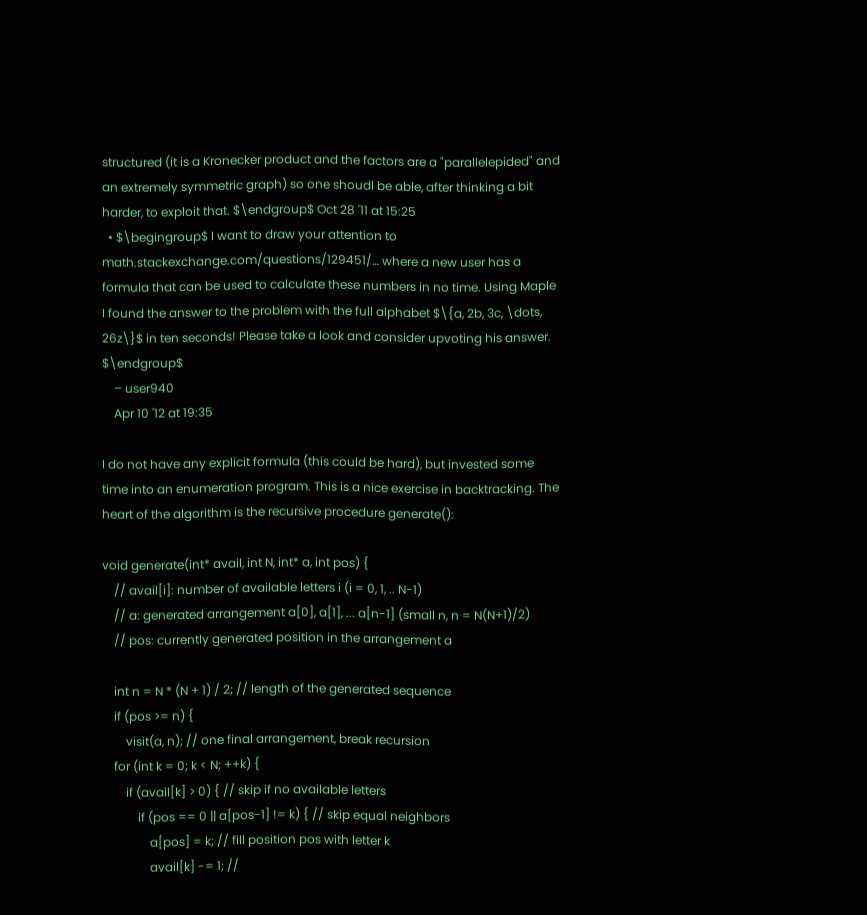structured (it is a Kronecker product and the factors are a "parallelepided" and an extremely symmetric graph) so one shoudl be able, after thinking a bit harder, to exploit that. $\endgroup$ Oct 28 '11 at 15:25
  • $\begingroup$ I want to draw your attention to math.stackexchange.com/questions/129451/… where a new user has a formula that can be used to calculate these numbers in no time. Using Maple I found the answer to the problem with the full alphabet $\{a, 2b, 3c, \dots, 26z\}$ in ten seconds! Please take a look and consider upvoting his answer. $\endgroup$
    – user940
    Apr 10 '12 at 19:35

I do not have any explicit formula (this could be hard), but invested some time into an enumeration program. This is a nice exercise in backtracking. The heart of the algorithm is the recursive procedure generate():

void generate(int* avail, int N, int* a, int pos) {
    // avail[i]: number of available letters i (i = 0, 1, .. N-1)
    // a: generated arrangement a[0], a[1], ... a[n-1] (small n, n = N(N+1)/2)
    // pos: currently generated position in the arrangement a

    int n = N * (N + 1) / 2; // length of the generated sequence
    if (pos >= n) {
        visit(a, n); // one final arrangement, break recursion
    for (int k = 0; k < N; ++k) {
        if (avail[k] > 0) { // skip if no available letters
            if (pos == 0 || a[pos-1] != k) { // skip equal neighbors
                a[pos] = k; // fill position pos with letter k
                avail[k] -= 1; //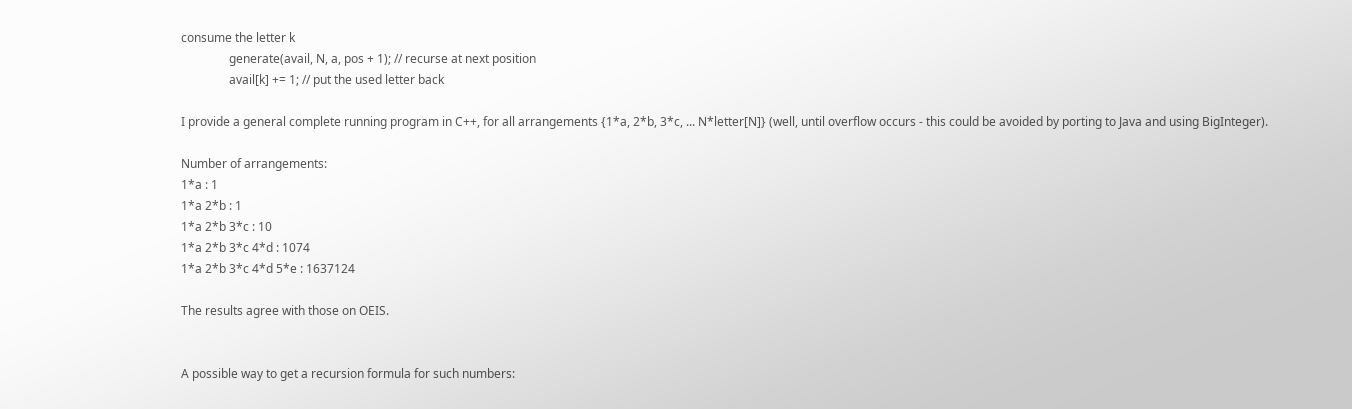consume the letter k
                generate(avail, N, a, pos + 1); // recurse at next position
                avail[k] += 1; // put the used letter back

I provide a general complete running program in C++, for all arrangements {1*a, 2*b, 3*c, ... N*letter[N]} (well, until overflow occurs - this could be avoided by porting to Java and using BigInteger).

Number of arrangements:
1*a : 1
1*a 2*b : 1
1*a 2*b 3*c : 10
1*a 2*b 3*c 4*d : 1074
1*a 2*b 3*c 4*d 5*e : 1637124

The results agree with those on OEIS.


A possible way to get a recursion formula for such numbers: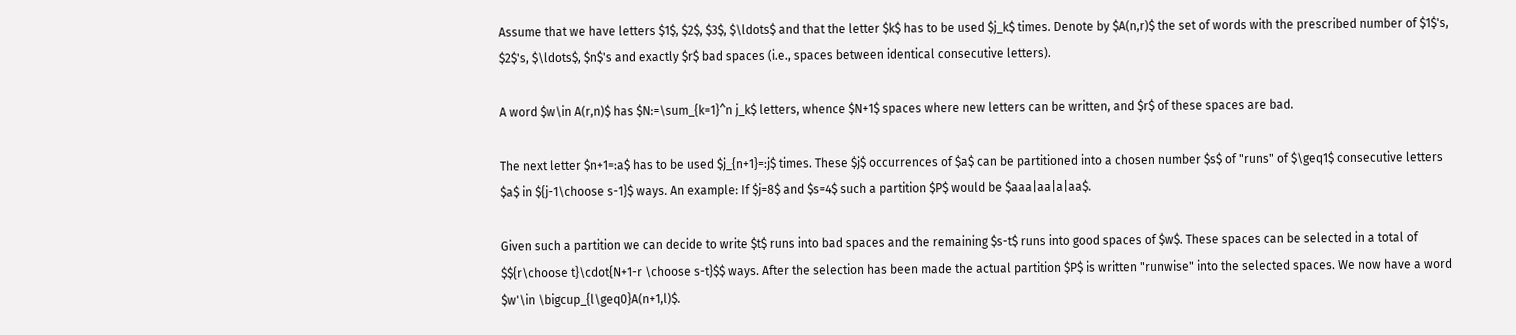Assume that we have letters $1$, $2$, $3$, $\ldots$ and that the letter $k$ has to be used $j_k$ times. Denote by $A(n,r)$ the set of words with the prescribed number of $1$'s, $2$'s, $\ldots$, $n$'s and exactly $r$ bad spaces (i.e., spaces between identical consecutive letters).

A word $w\in A(r,n)$ has $N:=\sum_{k=1}^n j_k$ letters, whence $N+1$ spaces where new letters can be written, and $r$ of these spaces are bad.

The next letter $n+1=:a$ has to be used $j_{n+1}=:j$ times. These $j$ occurrences of $a$ can be partitioned into a chosen number $s$ of "runs" of $\geq1$ consecutive letters $a$ in ${j-1\choose s-1}$ ways. An example: If $j=8$ and $s=4$ such a partition $P$ would be $aaa|aa|a|aa$.

Given such a partition we can decide to write $t$ runs into bad spaces and the remaining $s-t$ runs into good spaces of $w$. These spaces can be selected in a total of $${r\choose t}\cdot{N+1-r \choose s-t}$$ ways. After the selection has been made the actual partition $P$ is written "runwise" into the selected spaces. We now have a word $w'\in \bigcup_{l\geq0}A(n+1,l)$.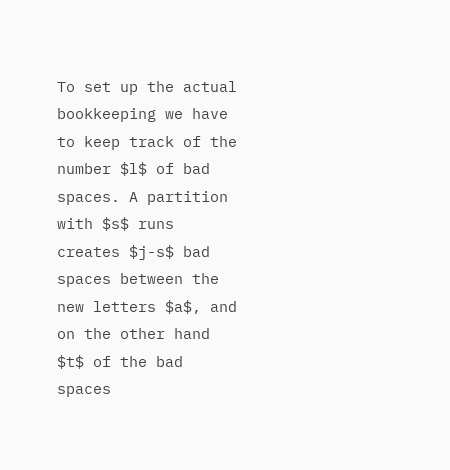To set up the actual bookkeeping we have to keep track of the number $l$ of bad spaces. A partition with $s$ runs creates $j-s$ bad spaces between the new letters $a$, and on the other hand $t$ of the bad spaces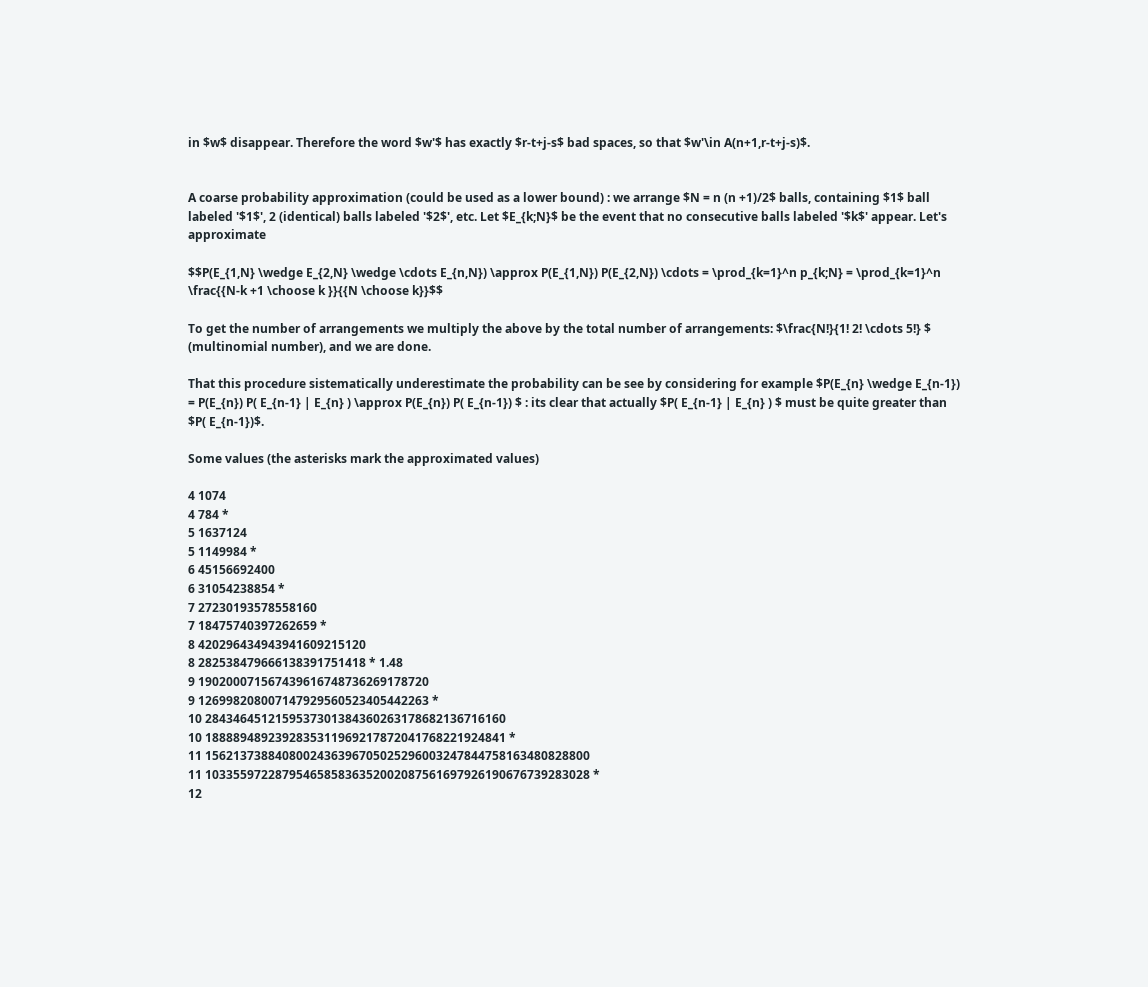in $w$ disappear. Therefore the word $w'$ has exactly $r-t+j-s$ bad spaces, so that $w'\in A(n+1,r-t+j-s)$.


A coarse probability approximation (could be used as a lower bound) : we arrange $N = n (n +1)/2$ balls, containing $1$ ball labeled '$1$', 2 (identical) balls labeled '$2$', etc. Let $E_{k;N}$ be the event that no consecutive balls labeled '$k$' appear. Let's approximate

$$P(E_{1,N} \wedge E_{2,N} \wedge \cdots E_{n,N}) \approx P(E_{1,N}) P(E_{2,N}) \cdots = \prod_{k=1}^n p_{k;N} = \prod_{k=1}^n \frac{{N-k +1 \choose k }}{{N \choose k}}$$

To get the number of arrangements we multiply the above by the total number of arrangements: $\frac{N!}{1! 2! \cdots 5!} $ (multinomial number), and we are done.

That this procedure sistematically underestimate the probability can be see by considering for example $P(E_{n} \wedge E_{n-1}) = P(E_{n}) P( E_{n-1} | E_{n} ) \approx P(E_{n}) P( E_{n-1}) $ : its clear that actually $P( E_{n-1} | E_{n} ) $ must be quite greater than $P( E_{n-1})$.

Some values (the asterisks mark the approximated values)

4 1074
4 784 *
5 1637124
5 1149984 *
6 45156692400
6 31054238854 *
7 27230193578558160
7 18475740397262659 *
8 420296434943941609215120
8 282538479666138391751418 * 1.48
9 190200071567439616748736269178720
9 126998208007147929560523405442263 *
10 2843464512159537301384360263178682136716160
10 1888894892392835311969217872041768221924841 *
11 1562137388408002436396705025296003247844758163480828800
11 1033559722879546585836352002087561697926190676739283028 *
12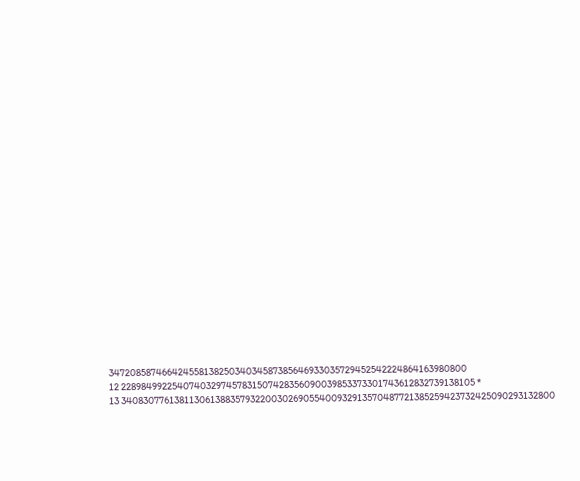34720858746642455813825034034587385646933035729452542224864163980800
12 22898499225407403297457831507428356090039853373301743612832739138105 *
13 34083077613811306138835793220030269055400932913570487721385259423732425090293132800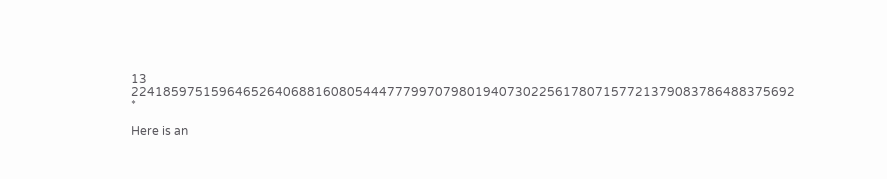13 22418597515964652640688160805444777997079801940730225617807157721379083786488375692 *

Here is an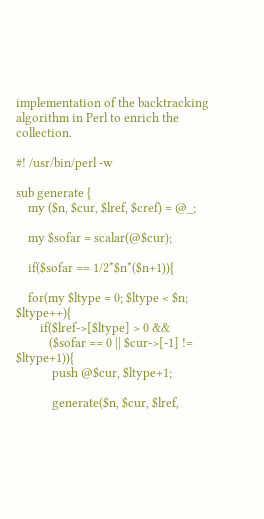implementation of the backtracking algorithm in Perl to enrich the collection.

#! /usr/bin/perl -w

sub generate {
    my ($n, $cur, $lref, $cref) = @_;

    my $sofar = scalar(@$cur);

    if($sofar == 1/2*$n*($n+1)){

    for(my $ltype = 0; $ltype < $n; $ltype++){
        if($lref->[$ltype] > 0 &&
           ($sofar == 0 || $cur->[-1] != $ltype+1)){
            push @$cur, $ltype+1;

            generate($n, $cur, $lref,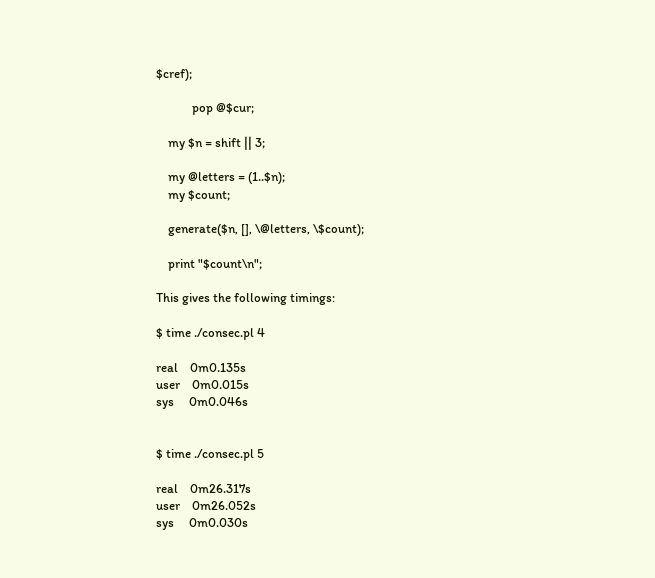$cref);

            pop @$cur;

    my $n = shift || 3;

    my @letters = (1..$n);
    my $count;

    generate($n, [], \@letters, \$count);

    print "$count\n";

This gives the following timings:

$ time ./consec.pl 4

real    0m0.135s
user    0m0.015s
sys     0m0.046s


$ time ./consec.pl 5

real    0m26.317s
user    0m26.052s
sys     0m0.030s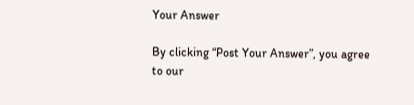Your Answer

By clicking “Post Your Answer”, you agree to our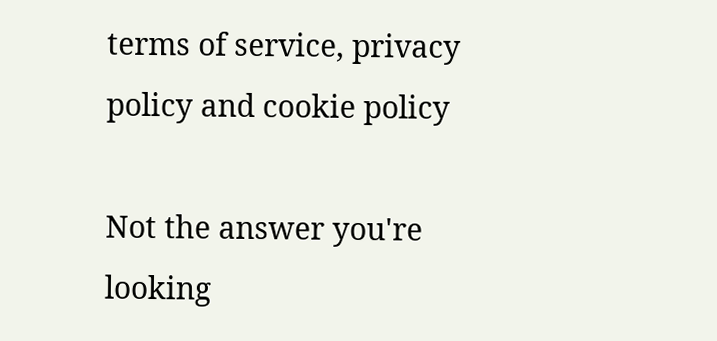terms of service, privacy policy and cookie policy

Not the answer you're looking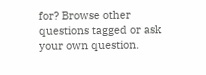for? Browse other questions tagged or ask your own question.